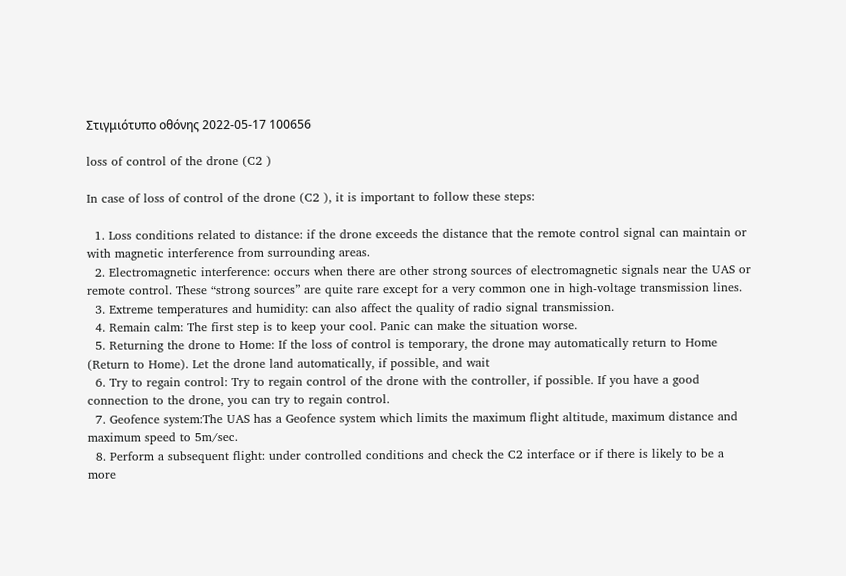Στιγμιότυπο οθόνης 2022-05-17 100656

loss of control of the drone (C2 )

In case of loss of control of the drone (C2 ), it is important to follow these steps:

  1. Loss conditions related to distance: if the drone exceeds the distance that the remote control signal can maintain or with magnetic interference from surrounding areas.
  2. Electromagnetic interference: occurs when there are other strong sources of electromagnetic signals near the UAS or remote control. These “strong sources” are quite rare except for a very common one in high-voltage transmission lines.
  3. Extreme temperatures and humidity: can also affect the quality of radio signal transmission.
  4. Remain calm: The first step is to keep your cool. Panic can make the situation worse.
  5. Returning the drone to Home: If the loss of control is temporary, the drone may automatically return to Home (Return to Home). Let the drone land automatically, if possible, and wait
  6. Try to regain control: Try to regain control of the drone with the controller, if possible. If you have a good connection to the drone, you can try to regain control.
  7. Geofence system:The UAS has a Geofence system which limits the maximum flight altitude, maximum distance and maximum speed to 5m/sec.
  8. Perform a subsequent flight: under controlled conditions and check the C2 interface or if there is likely to be a more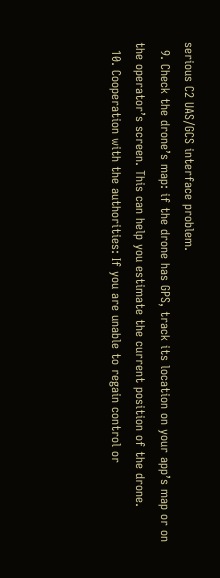serious C2 UAS/GCS interface problem.
  9. Check the drone’s map: if the drone has GPS, track its location on your app’s map or on the operator’s screen. This can help you estimate the current position of the drone.
  10. Cooperation with the authorities: If you are unable to regain control or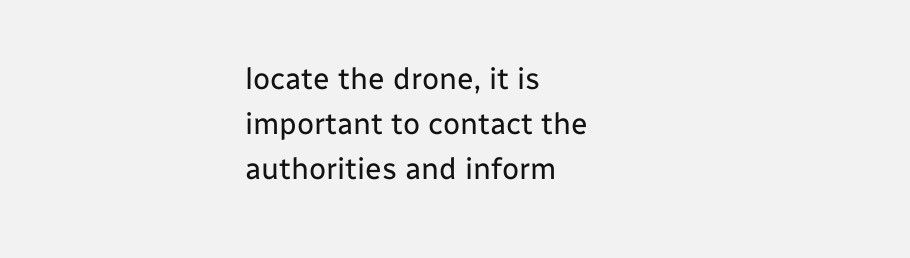locate the drone, it is important to contact the authorities and inform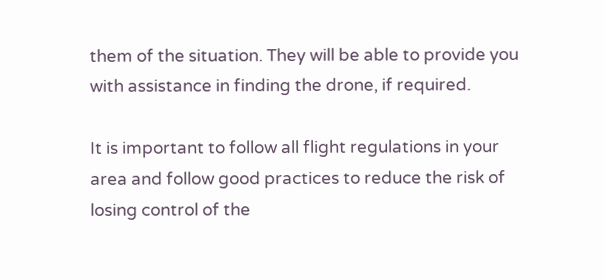them of the situation. They will be able to provide you with assistance in finding the drone, if required.

It is important to follow all flight regulations in your area and follow good practices to reduce the risk of losing control of the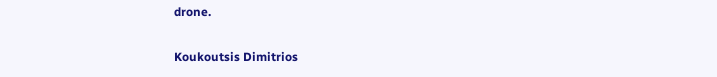drone.

Koukoutsis Dimitrios